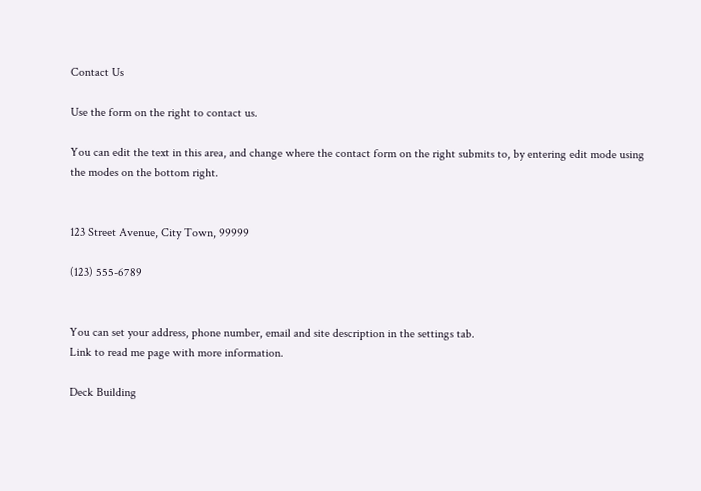Contact Us

Use the form on the right to contact us.

You can edit the text in this area, and change where the contact form on the right submits to, by entering edit mode using the modes on the bottom right.


123 Street Avenue, City Town, 99999

(123) 555-6789


You can set your address, phone number, email and site description in the settings tab.
Link to read me page with more information.

Deck Building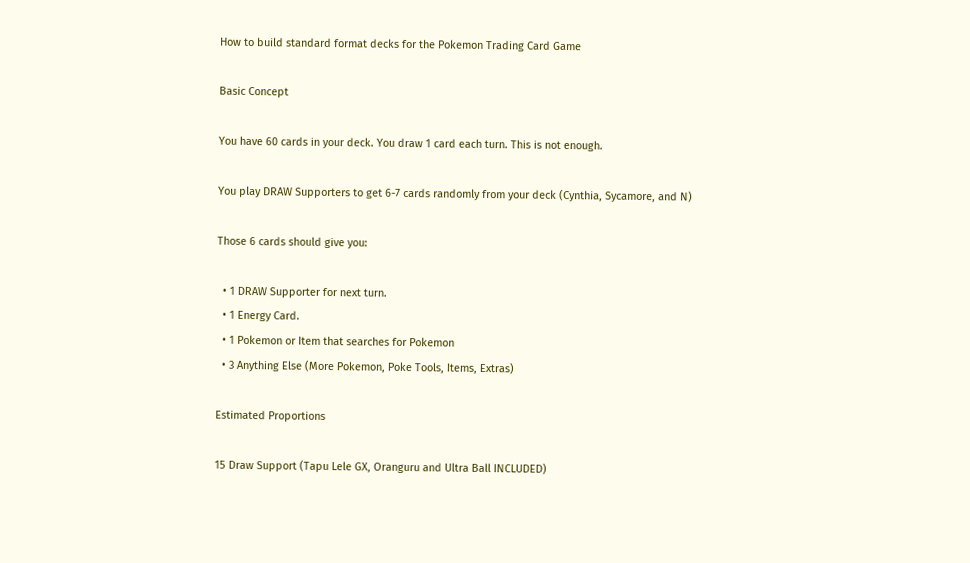How to build standard format decks for the Pokemon Trading Card Game

Basic Concept

You have 60 cards in your deck. You draw 1 card each turn. This is not enough.

You play DRAW Supporters to get 6-7 cards randomly from your deck (Cynthia, Sycamore, and N)

Those 6 cards should give you:

  • 1 DRAW Supporter for next turn.
  • 1 Energy Card.
  • 1 Pokemon or Item that searches for Pokemon
  • 3 Anything Else (More Pokemon, Poke Tools, Items, Extras)

Estimated Proportions

15 Draw Support (Tapu Lele GX, Oranguru and Ultra Ball INCLUDED)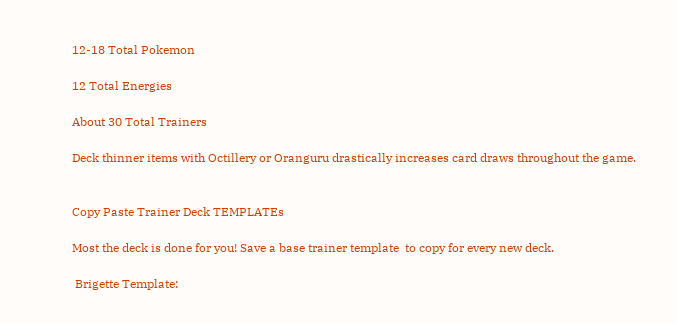12-18 Total Pokemon

12 Total Energies

About 30 Total Trainers

Deck thinner items with Octillery or Oranguru drastically increases card draws throughout the game.


Copy Paste Trainer Deck TEMPLATEs

Most the deck is done for you! Save a base trainer template  to copy for every new deck.

 Brigette Template: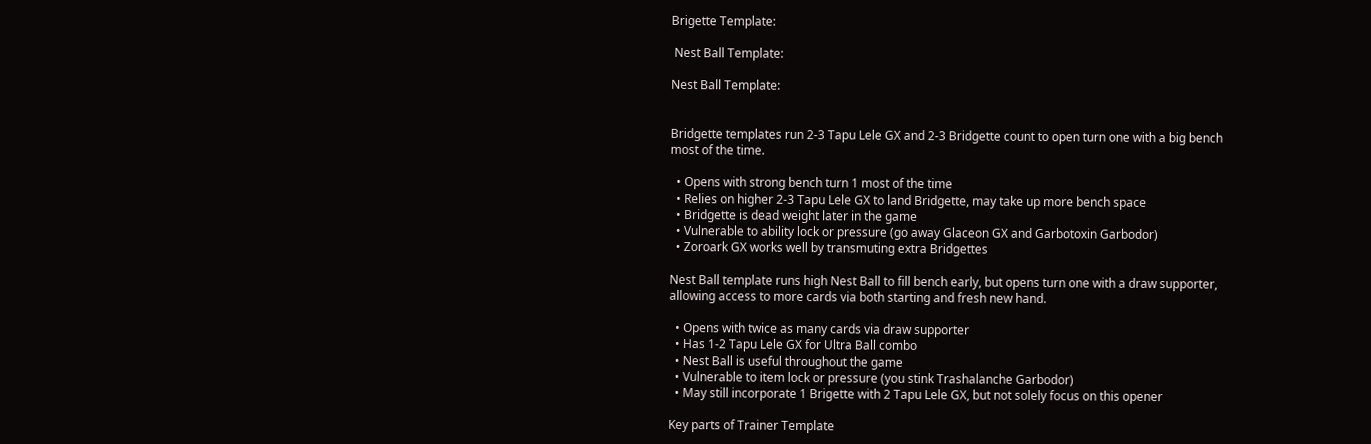Brigette Template:

 Nest Ball Template:

Nest Ball Template:


Bridgette templates run 2-3 Tapu Lele GX and 2-3 Bridgette count to open turn one with a big bench most of the time.

  • Opens with strong bench turn 1 most of the time
  • Relies on higher 2-3 Tapu Lele GX to land Bridgette, may take up more bench space
  • Bridgette is dead weight later in the game
  • Vulnerable to ability lock or pressure (go away Glaceon GX and Garbotoxin Garbodor)
  • Zoroark GX works well by transmuting extra Bridgettes

Nest Ball template runs high Nest Ball to fill bench early, but opens turn one with a draw supporter, allowing access to more cards via both starting and fresh new hand.

  • Opens with twice as many cards via draw supporter
  • Has 1-2 Tapu Lele GX for Ultra Ball combo
  • Nest Ball is useful throughout the game
  • Vulnerable to item lock or pressure (you stink Trashalanche Garbodor)
  • May still incorporate 1 Brigette with 2 Tapu Lele GX, but not solely focus on this opener

Key parts of Trainer Template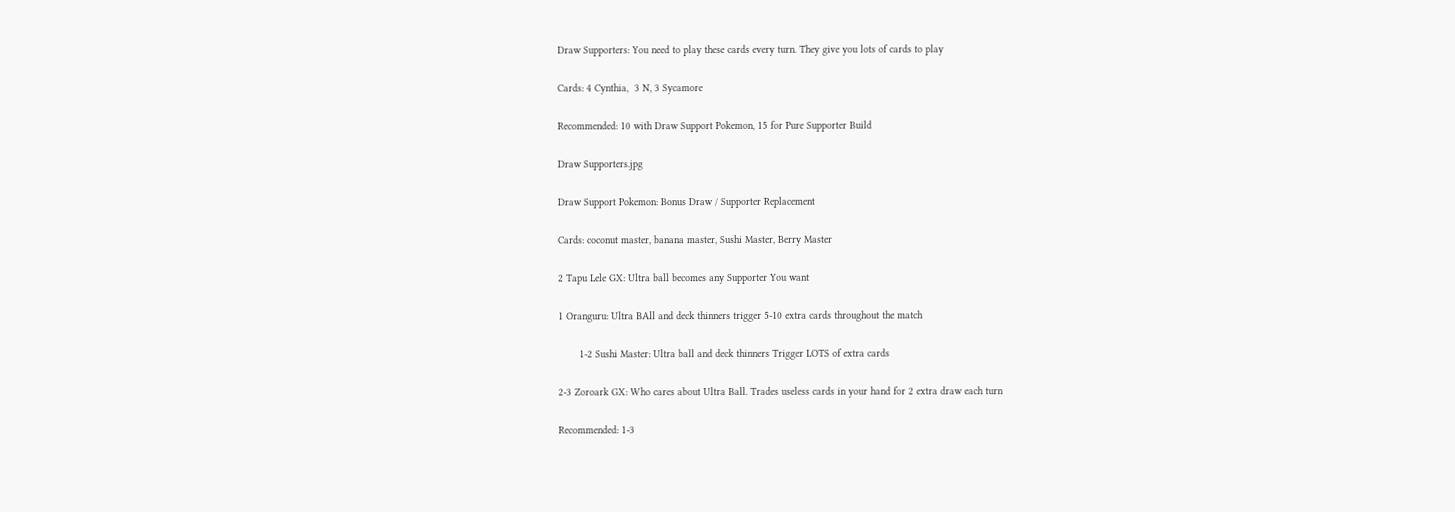Draw Supporters: You need to play these cards every turn. They give you lots of cards to play

Cards: 4 Cynthia,  3 N, 3 Sycamore

Recommended: 10 with Draw Support Pokemon, 15 for Pure Supporter Build

Draw Supporters.jpg

Draw Support Pokemon: Bonus Draw / Supporter Replacement

Cards: coconut master, banana master, Sushi Master, Berry Master

2 Tapu Lele GX: Ultra ball becomes any Supporter You want

1 Oranguru: Ultra BAll and deck thinners trigger 5-10 extra cards throughout the match

       1-2 Sushi Master: Ultra ball and deck thinners Trigger LOTS of extra cards

2-3 Zoroark GX: Who cares about Ultra Ball. Trades useless cards in your hand for 2 extra draw each turn

Recommended: 1-3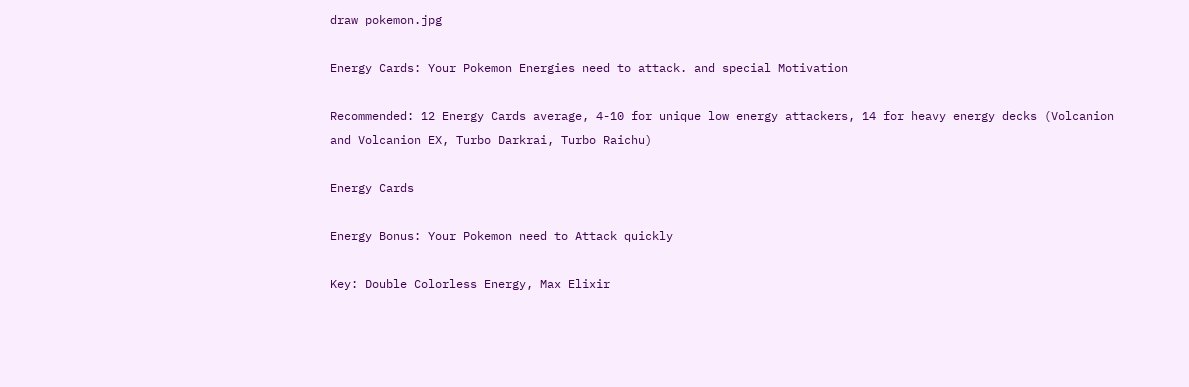draw pokemon.jpg

Energy Cards: Your Pokemon Energies need to attack. and special Motivation

Recommended: 12 Energy Cards average, 4-10 for unique low energy attackers, 14 for heavy energy decks (Volcanion and Volcanion EX, Turbo Darkrai, Turbo Raichu)

Energy Cards

Energy Bonus: Your Pokemon need to Attack quickly

Key: Double Colorless Energy, Max Elixir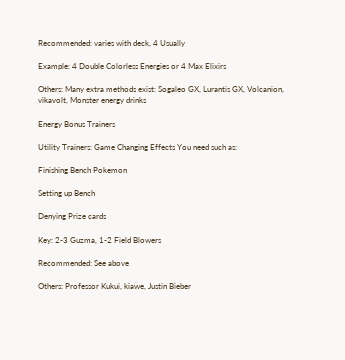Recommended: varies with deck, 4 Usually

Example: 4 Double Colorless Energies or 4 Max Elixirs

Others: Many extra methods exist: Sogaleo GX, Lurantis GX, Volcanion, vikavolt, Monster energy drinks

Energy Bonus Trainers

Utility Trainers: Game Changing Effects You need such as:

Finishing Bench Pokemon

Setting up Bench

Denying Prize cards

Key: 2-3 Guzma, 1-2 Field Blowers

Recommended: See above

Others: Professor Kukui, kiawe, Justin Bieber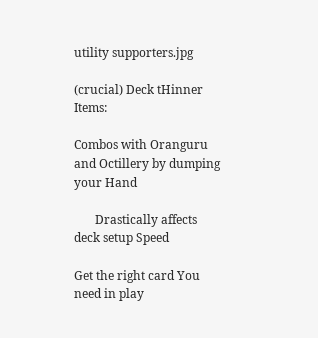utility supporters.jpg

(crucial) Deck tHinner Items:

Combos with Oranguru and Octillery by dumping your Hand

       Drastically affects deck setup Speed

Get the right card You need in play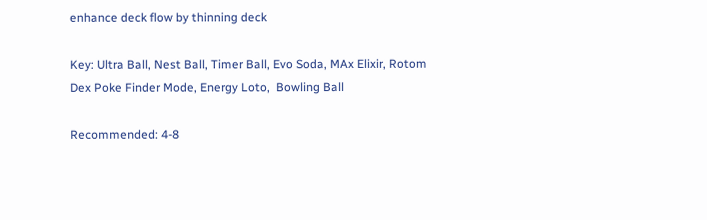enhance deck flow by thinning deck

Key: Ultra Ball, Nest Ball, Timer Ball, Evo Soda, MAx Elixir, Rotom Dex Poke Finder Mode, Energy Loto,  Bowling Ball

Recommended: 4-8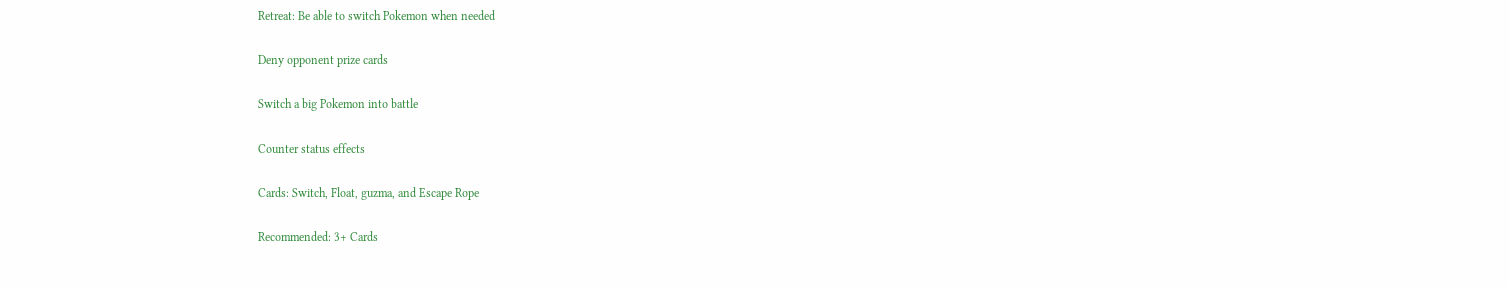Retreat: Be able to switch Pokemon when needed

Deny opponent prize cards

Switch a big Pokemon into battle

Counter status effects

Cards: Switch, Float, guzma, and Escape Rope

Recommended: 3+ Cards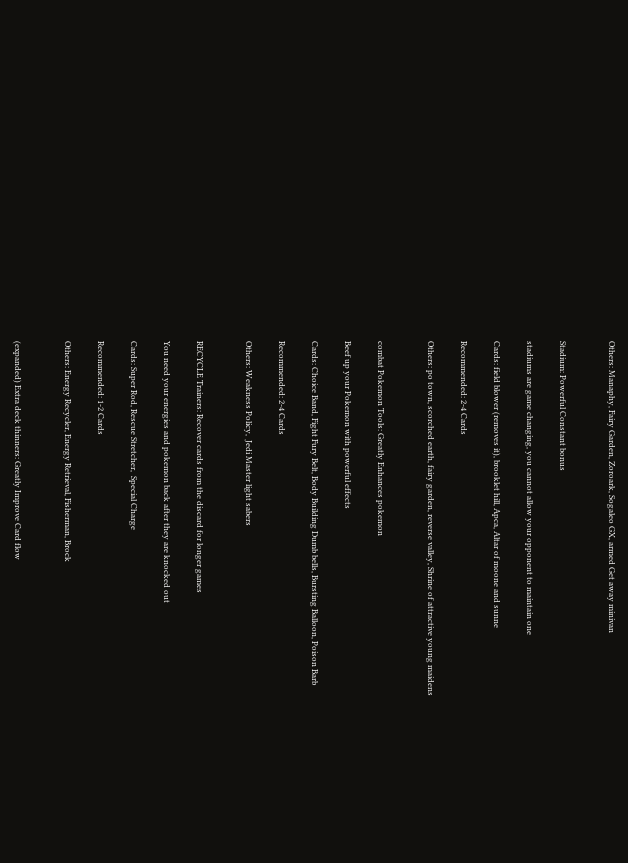Others: Manaphy, Fairy Garden, Zoroark, Sogaleo GX, armed Get away minivan


Stadium: Powerful Constant bonus

stadiums are game changing, you cannot allow your opponent to maintain one

Cards: field blower (removes it), brooklet hill, Apca, Altar of moone and sunne

Recommended: 2-4 Cards

Others: po town, scorched earth, fairy garden, reverse valley, Shrine of attractive young maidens


combat Pokemon Tools: Greatly Enhances pokemon

Beef up your Pokemon with powerful effects

Cards: Choice Band, Fight Fury Belt, Body Building Dumb bells, Bursting Balloon, Poison Barb

Recommended: 2-4 Cards

Others: Weakness Policy,  Jedi Master light sabers


RECYCLE Trainers: Recover cards from the discard for longer games

You need your energies and pokemon back after they are knocked out

Cards: Super Rod, Rescue Stretcher,  Special Charge

Recommended: 1-2 Cards

Others: Energy Recycler, Energy Retrieval, Fisherman, Brock


(expanded) Extra deck thinners: Greatly Improve Card flow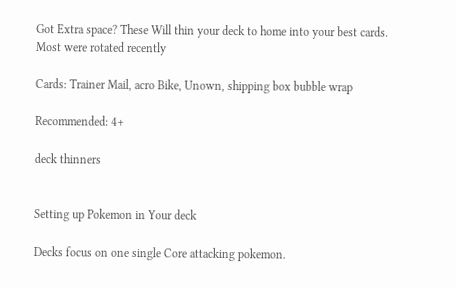Got Extra space? These Will thin your deck to home into your best cards. Most were rotated recently

Cards: Trainer Mail, acro Bike, Unown, shipping box bubble wrap

Recommended: 4+

deck thinners


Setting up Pokemon in Your deck

Decks focus on one single Core attacking pokemon.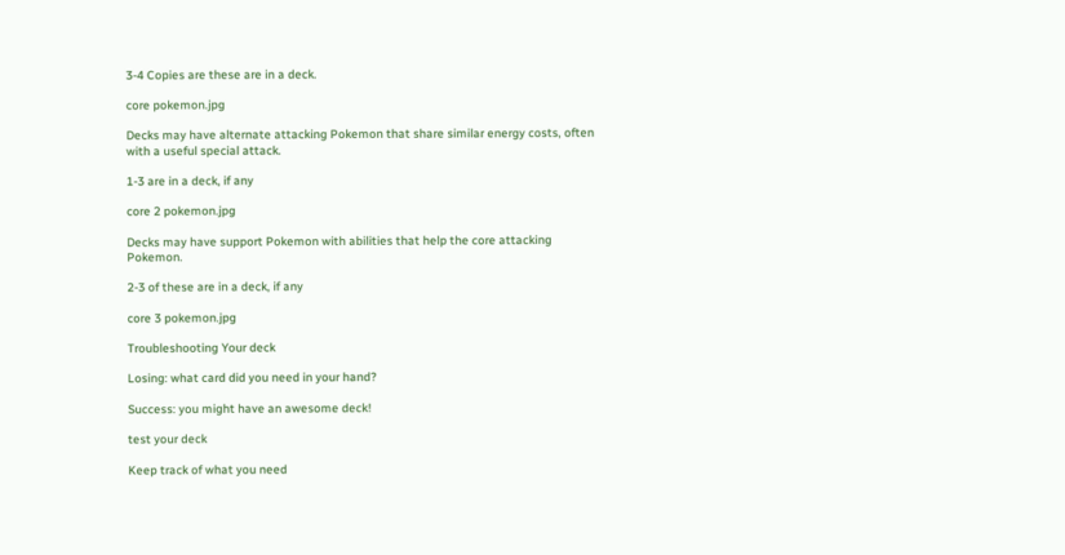3-4 Copies are these are in a deck.

core pokemon.jpg

Decks may have alternate attacking Pokemon that share similar energy costs, often with a useful special attack.

1-3 are in a deck, if any

core 2 pokemon.jpg

Decks may have support Pokemon with abilities that help the core attacking Pokemon.

2-3 of these are in a deck, if any

core 3 pokemon.jpg

Troubleshooting Your deck

Losing: what card did you need in your hand?

Success: you might have an awesome deck!

test your deck

Keep track of what you need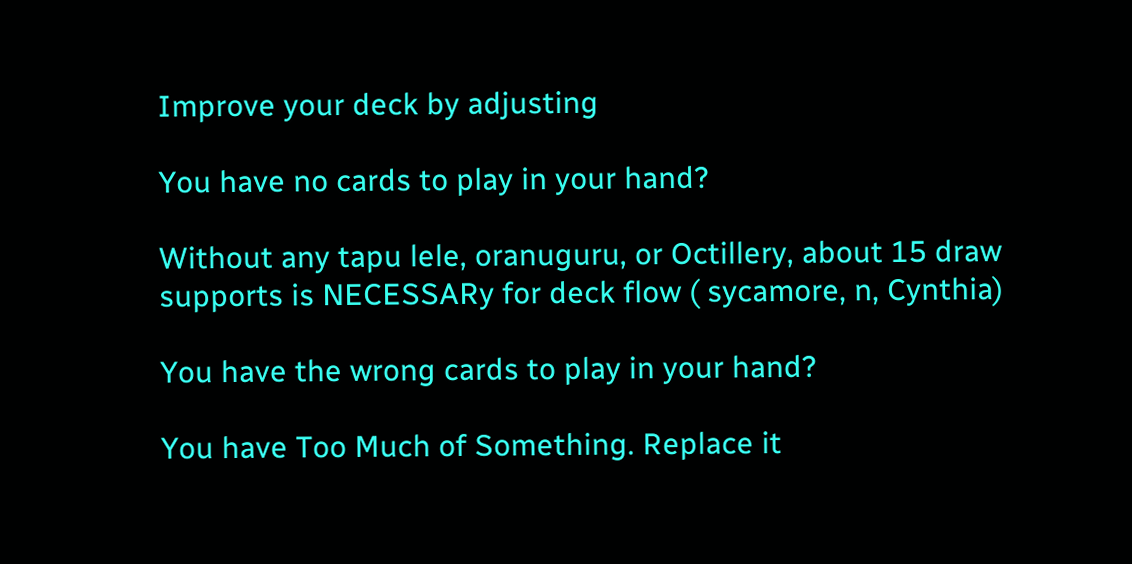Improve your deck by adjusting

You have no cards to play in your hand?

Without any tapu lele, oranuguru, or Octillery, about 15 draw supports is NECESSARy for deck flow ( sycamore, n, Cynthia)

You have the wrong cards to play in your hand?

You have Too Much of Something. Replace it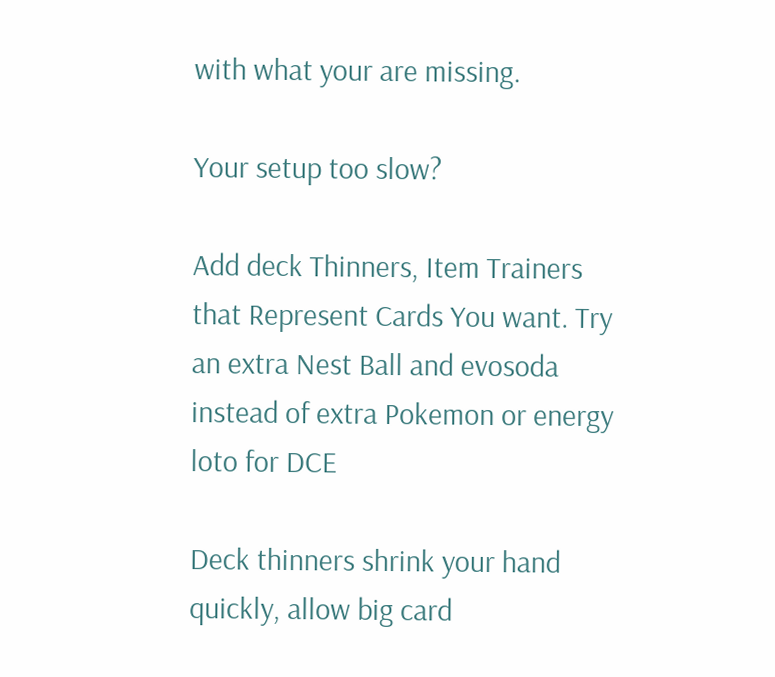with what your are missing.

Your setup too slow?

Add deck Thinners, Item Trainers that Represent Cards You want. Try an extra Nest Ball and evosoda instead of extra Pokemon or energy loto for DCE

Deck thinners shrink your hand quickly, allow big card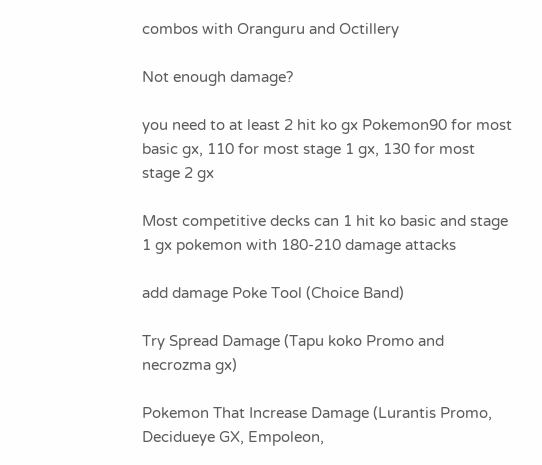combos with Oranguru and Octillery

Not enough damage?

you need to at least 2 hit ko gx Pokemon90 for most basic gx, 110 for most stage 1 gx, 130 for most stage 2 gx

Most competitive decks can 1 hit ko basic and stage 1 gx pokemon with 180-210 damage attacks

add damage Poke Tool (Choice Band)

Try Spread Damage (Tapu koko Promo and necrozma gx)

Pokemon That Increase Damage (Lurantis Promo, Decidueye GX, Empoleon,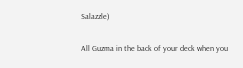Salazzle)

All Guzma in the back of your deck when you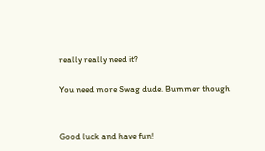really really need it?

You need more Swag dude. Bummer though


Good luck and have fun!